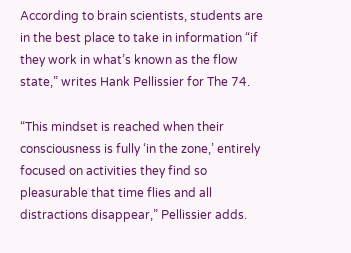According to brain scientists, students are in the best place to take in information “if they work in what’s known as the flow state,” writes Hank Pellissier for The 74.

“This mindset is reached when their consciousness is fully ‘in the zone,’ entirely focused on activities they find so pleasurable that time flies and all distractions disappear,” Pellissier adds.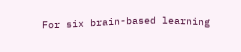For six brain-based learning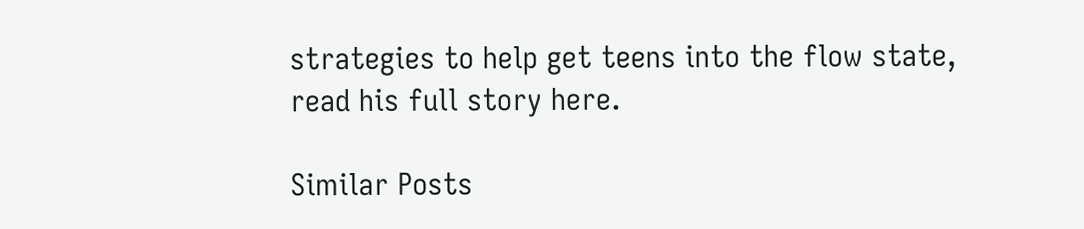strategies to help get teens into the flow state, read his full story here.

Similar Posts